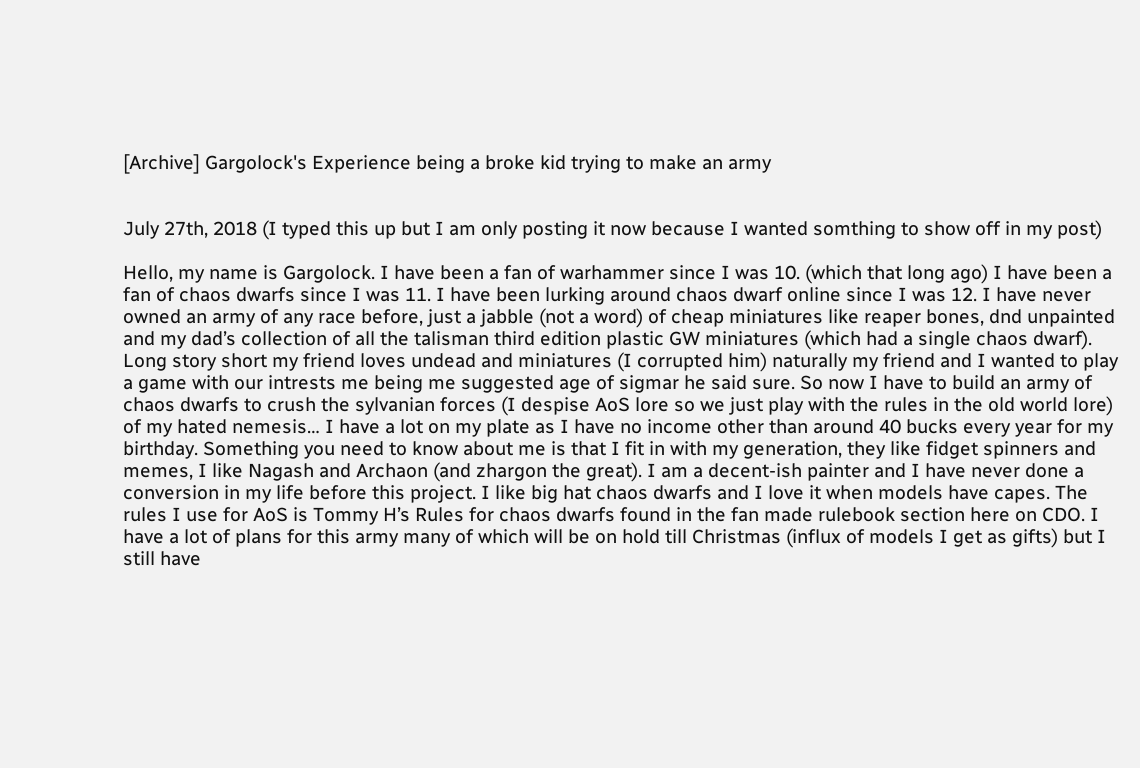[Archive] Gargolock's Experience being a broke kid trying to make an army


July 27th, 2018 (I typed this up but I am only posting it now because I wanted somthing to show off in my post)

Hello, my name is Gargolock. I have been a fan of warhammer since I was 10. (which that long ago) I have been a fan of chaos dwarfs since I was 11. I have been lurking around chaos dwarf online since I was 12. I have never owned an army of any race before, just a jabble (not a word) of cheap miniatures like reaper bones, dnd unpainted and my dad’s collection of all the talisman third edition plastic GW miniatures (which had a single chaos dwarf). Long story short my friend loves undead and miniatures (I corrupted him) naturally my friend and I wanted to play a game with our intrests me being me suggested age of sigmar he said sure. So now I have to build an army of chaos dwarfs to crush the sylvanian forces (I despise AoS lore so we just play with the rules in the old world lore) of my hated nemesis… I have a lot on my plate as I have no income other than around 40 bucks every year for my birthday. Something you need to know about me is that I fit in with my generation, they like fidget spinners and memes, I like Nagash and Archaon (and zhargon the great). I am a decent-ish painter and I have never done a conversion in my life before this project. I like big hat chaos dwarfs and I love it when models have capes. The rules I use for AoS is Tommy H’s Rules for chaos dwarfs found in the fan made rulebook section here on CDO. I have a lot of plans for this army many of which will be on hold till Christmas (influx of models I get as gifts) but I still have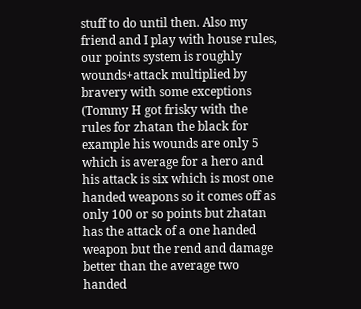stuff to do until then. Also my friend and I play with house rules, our points system is roughly wounds+attack multiplied by bravery with some exceptions (Tommy H got frisky with the rules for zhatan the black for example his wounds are only 5 which is average for a hero and his attack is six which is most one handed weapons so it comes off as only 100 or so points but zhatan has the attack of a one handed weapon but the rend and damage better than the average two handed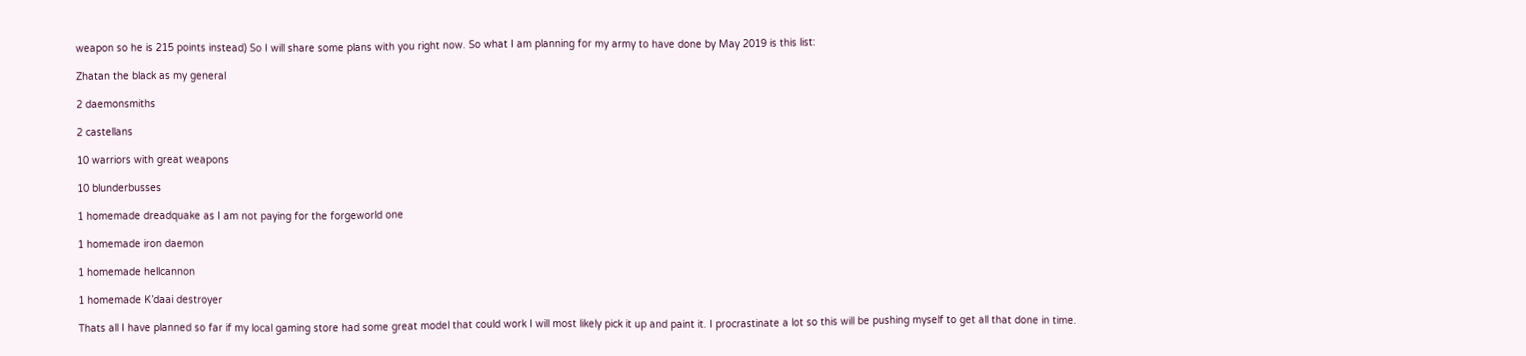weapon so he is 215 points instead) So I will share some plans with you right now. So what I am planning for my army to have done by May 2019 is this list:

Zhatan the black as my general

2 daemonsmiths

2 castellans

10 warriors with great weapons

10 blunderbusses

1 homemade dreadquake as I am not paying for the forgeworld one

1 homemade iron daemon

1 homemade hellcannon

1 homemade K’daai destroyer

Thats all I have planned so far if my local gaming store had some great model that could work I will most likely pick it up and paint it. I procrastinate a lot so this will be pushing myself to get all that done in time.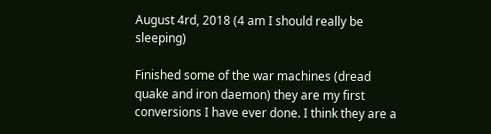August 4rd, 2018 (4 am I should really be sleeping)

Finished some of the war machines (dread quake and iron daemon) they are my first conversions I have ever done. I think they are a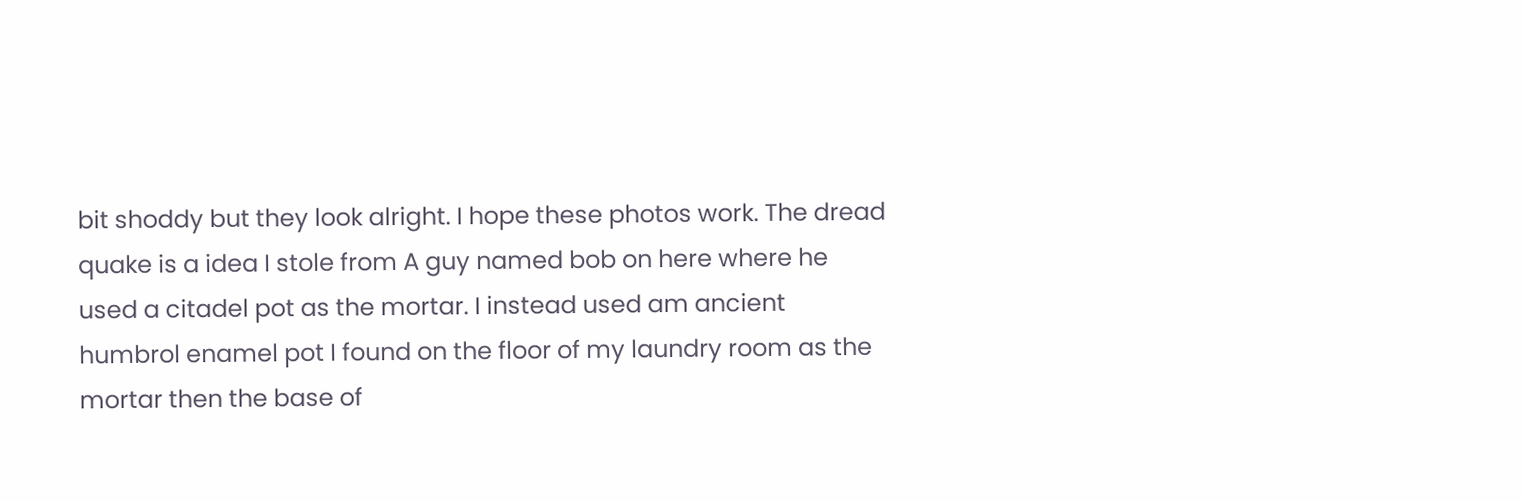bit shoddy but they look alright. I hope these photos work. The dread quake is a idea I stole from A guy named bob on here where he used a citadel pot as the mortar. I instead used am ancient humbrol enamel pot I found on the floor of my laundry room as the mortar then the base of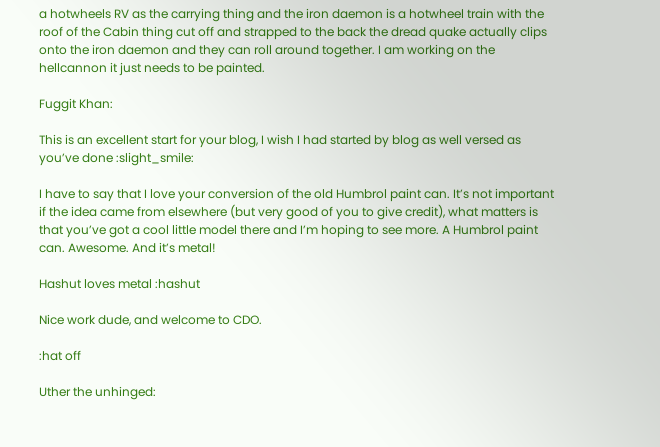a hotwheels RV as the carrying thing and the iron daemon is a hotwheel train with the roof of the Cabin thing cut off and strapped to the back the dread quake actually clips onto the iron daemon and they can roll around together. I am working on the hellcannon it just needs to be painted.

Fuggit Khan:

This is an excellent start for your blog, I wish I had started by blog as well versed as you’ve done :slight_smile:

I have to say that I love your conversion of the old Humbrol paint can. It’s not important if the idea came from elsewhere (but very good of you to give credit), what matters is that you’ve got a cool little model there and I’m hoping to see more. A Humbrol paint can. Awesome. And it’s metal!

Hashut loves metal :hashut

Nice work dude, and welcome to CDO.

:hat off

Uther the unhinged: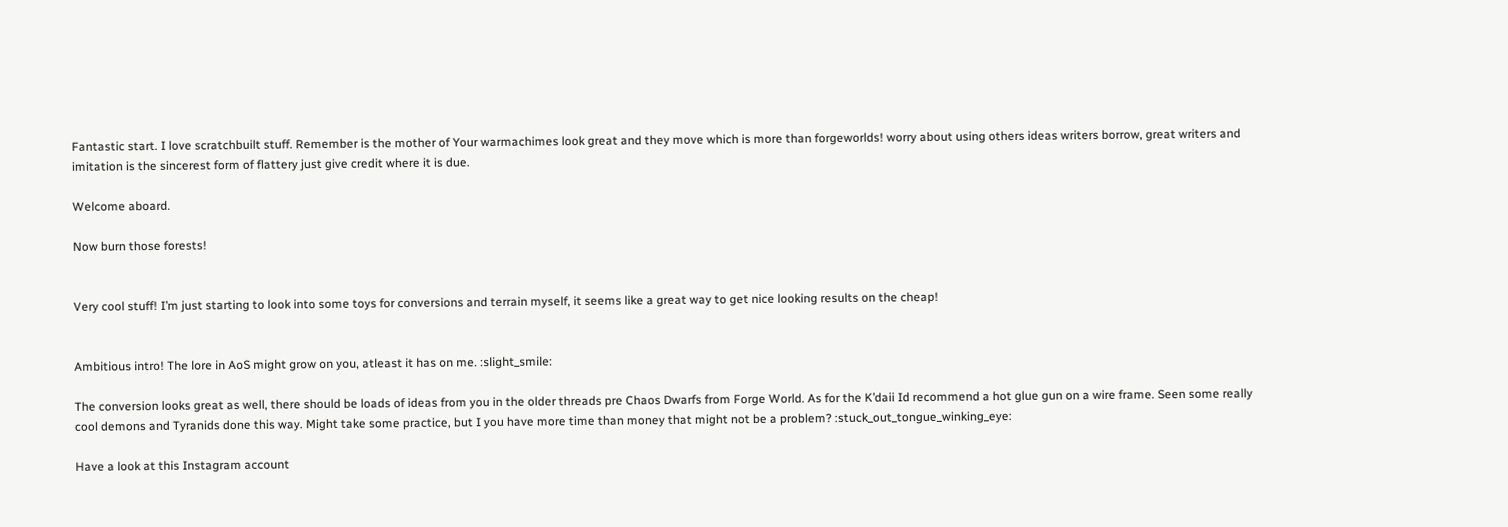Fantastic start. I love scratchbuilt stuff. Remember is the mother of Your warmachimes look great and they move which is more than forgeworlds! worry about using others ideas writers borrow, great writers and imitation is the sincerest form of flattery just give credit where it is due.

Welcome aboard.

Now burn those forests!


Very cool stuff! I’m just starting to look into some toys for conversions and terrain myself, it seems like a great way to get nice looking results on the cheap!


Ambitious intro! The lore in AoS might grow on you, atleast it has on me. :slight_smile:

The conversion looks great as well, there should be loads of ideas from you in the older threads pre Chaos Dwarfs from Forge World. As for the K’daii Id recommend a hot glue gun on a wire frame. Seen some really cool demons and Tyranids done this way. Might take some practice, but I you have more time than money that might not be a problem? :stuck_out_tongue_winking_eye:

Have a look at this Instagram account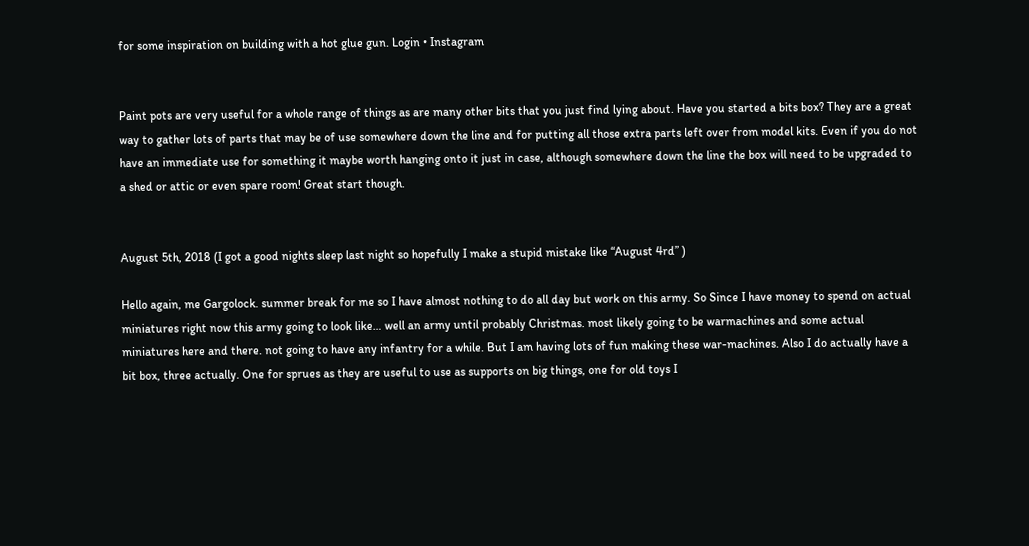for some inspiration on building with a hot glue gun. Login • Instagram


Paint pots are very useful for a whole range of things as are many other bits that you just find lying about. Have you started a bits box? They are a great way to gather lots of parts that may be of use somewhere down the line and for putting all those extra parts left over from model kits. Even if you do not have an immediate use for something it maybe worth hanging onto it just in case, although somewhere down the line the box will need to be upgraded to a shed or attic or even spare room! Great start though.


August 5th, 2018 (I got a good nights sleep last night so hopefully I make a stupid mistake like “August 4rd” )

Hello again, me Gargolock. summer break for me so I have almost nothing to do all day but work on this army. So Since I have money to spend on actual miniatures right now this army going to look like… well an army until probably Christmas. most likely going to be warmachines and some actual miniatures here and there. not going to have any infantry for a while. But I am having lots of fun making these war-machines. Also I do actually have a bit box, three actually. One for sprues as they are useful to use as supports on big things, one for old toys I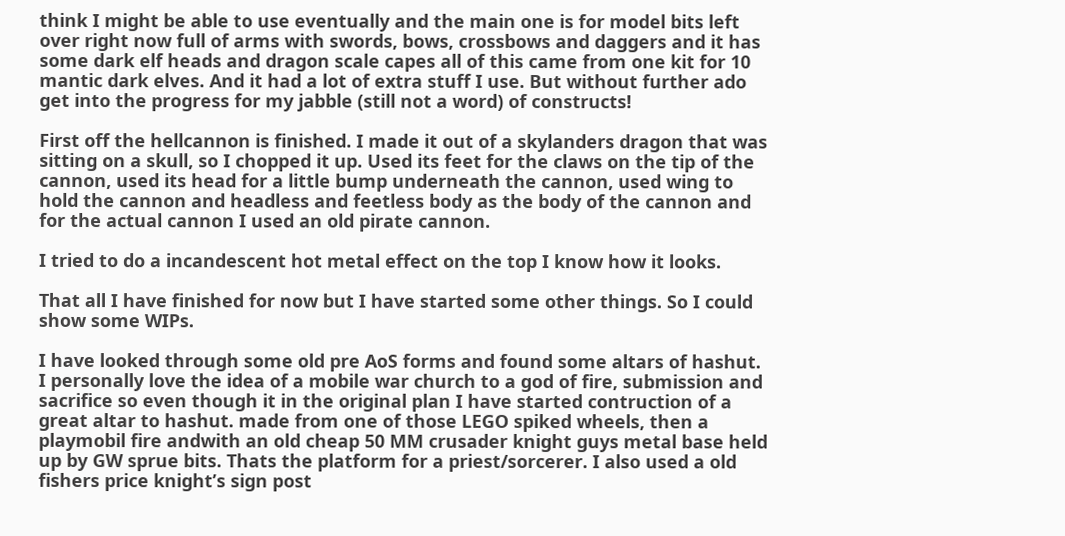think I might be able to use eventually and the main one is for model bits left over right now full of arms with swords, bows, crossbows and daggers and it has some dark elf heads and dragon scale capes all of this came from one kit for 10 mantic dark elves. And it had a lot of extra stuff I use. But without further ado get into the progress for my jabble (still not a word) of constructs!

First off the hellcannon is finished. I made it out of a skylanders dragon that was sitting on a skull, so I chopped it up. Used its feet for the claws on the tip of the cannon, used its head for a little bump underneath the cannon, used wing to hold the cannon and headless and feetless body as the body of the cannon and for the actual cannon I used an old pirate cannon.

I tried to do a incandescent hot metal effect on the top I know how it looks.

That all I have finished for now but I have started some other things. So I could show some WIPs.

I have looked through some old pre AoS forms and found some altars of hashut. I personally love the idea of a mobile war church to a god of fire, submission and sacrifice so even though it in the original plan I have started contruction of a great altar to hashut. made from one of those LEGO spiked wheels, then a playmobil fire andwith an old cheap 50 MM crusader knight guys metal base held up by GW sprue bits. Thats the platform for a priest/sorcerer. I also used a old fishers price knight’s sign post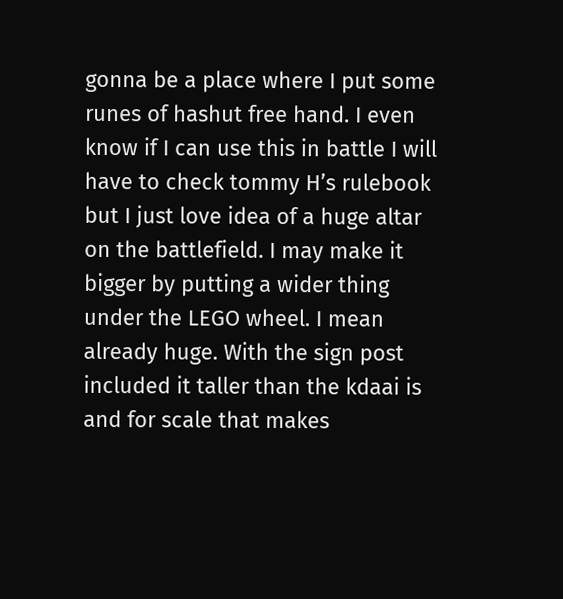gonna be a place where I put some runes of hashut free hand. I even know if I can use this in battle I will have to check tommy H’s rulebook but I just love idea of a huge altar on the battlefield. I may make it bigger by putting a wider thing under the LEGO wheel. I mean already huge. With the sign post included it taller than the kdaai is and for scale that makes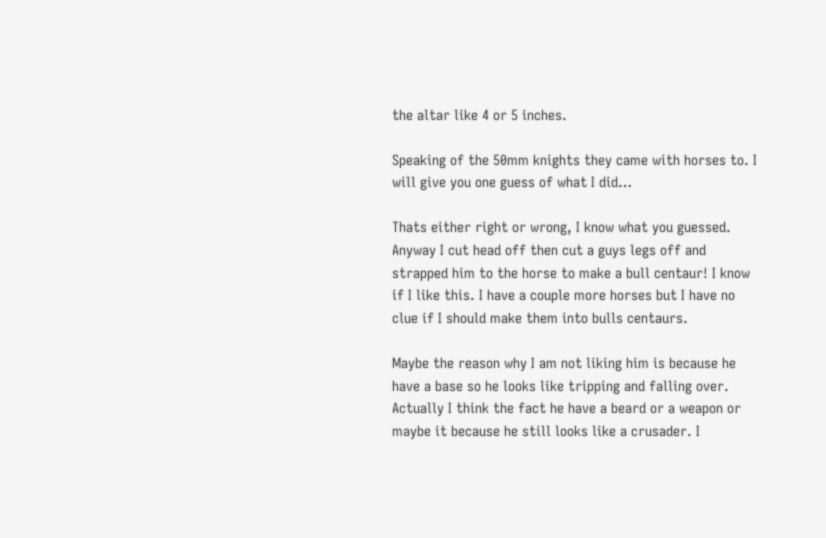the altar like 4 or 5 inches.

Speaking of the 50mm knights they came with horses to. I will give you one guess of what I did…

Thats either right or wrong, I know what you guessed. Anyway I cut head off then cut a guys legs off and strapped him to the horse to make a bull centaur! I know if I like this. I have a couple more horses but I have no clue if I should make them into bulls centaurs.

Maybe the reason why I am not liking him is because he have a base so he looks like tripping and falling over. Actually I think the fact he have a beard or a weapon or maybe it because he still looks like a crusader. I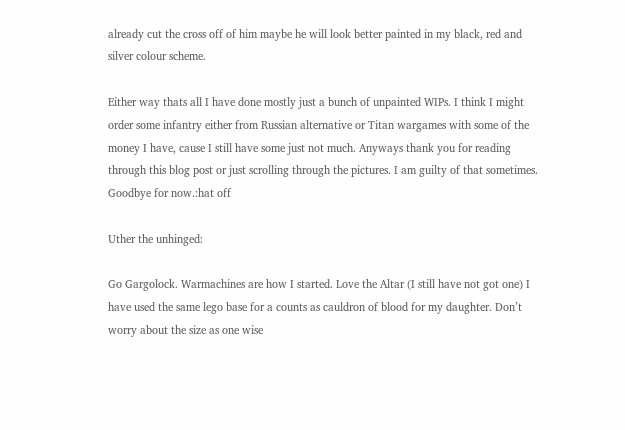already cut the cross off of him maybe he will look better painted in my black, red and silver colour scheme.

Either way thats all I have done mostly just a bunch of unpainted WIPs. I think I might order some infantry either from Russian alternative or Titan wargames with some of the money I have, cause I still have some just not much. Anyways thank you for reading through this blog post or just scrolling through the pictures. I am guilty of that sometimes. Goodbye for now.:hat off

Uther the unhinged:

Go Gargolock. Warmachines are how I started. Love the Altar (I still have not got one) I have used the same lego base for a counts as cauldron of blood for my daughter. Don’t worry about the size as one wise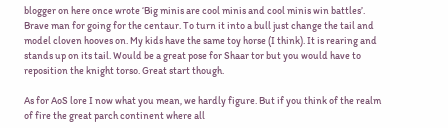blogger on here once wrote ‘Big minis are cool minis and cool minis win battles’. Brave man for going for the centaur. To turn it into a bull just change the tail and model cloven hooves on. My kids have the same toy horse (I think). It is rearing and stands up on its tail. Would be a great pose for Shaar tor but you would have to reposition the knight torso. Great start though.

As for AoS lore I now what you mean, we hardly figure. But if you think of the realm of fire the great parch continent where all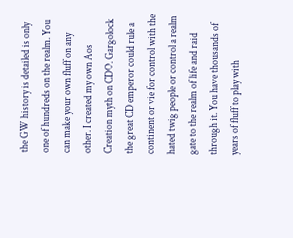the GW history is detailed is only one of hundreds on the realm. You can make your own fluff on any other. I created my own Aos Creation myth on CDO. Gargolock the great CD emperor could rule a continent or vie for control with the hated twig people or control a realm gate to the realm of life and raid through it. You have thousands of years of fluff to play with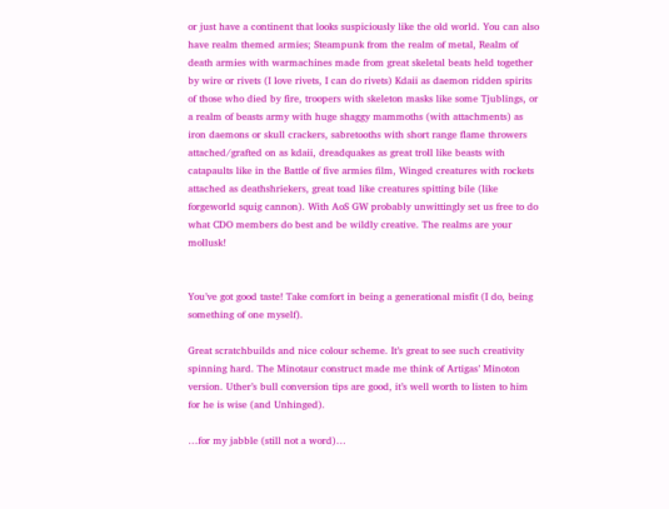or just have a continent that looks suspiciously like the old world. You can also have realm themed armies; Steampunk from the realm of metal, Realm of death armies with warmachines made from great skeletal beats held together by wire or rivets (I love rivets, I can do rivets) Kdaii as daemon ridden spirits of those who died by fire, troopers with skeleton masks like some Tjublings, or a realm of beasts army with huge shaggy mammoths (with attachments) as iron daemons or skull crackers, sabretooths with short range flame throwers attached/grafted on as kdaii, dreadquakes as great troll like beasts with catapaults like in the Battle of five armies film, Winged creatures with rockets attached as deathshriekers, great toad like creatures spitting bile (like forgeworld squig cannon). With AoS GW probably unwittingly set us free to do what CDO members do best and be wildly creative. The realms are your mollusk!


You’ve got good taste! Take comfort in being a generational misfit (I do, being something of one myself).

Great scratchbuilds and nice colour scheme. It’s great to see such creativity spinning hard. The Minotaur construct made me think of Artigas’ Minoton version. Uther’s bull conversion tips are good, it’s well worth to listen to him for he is wise (and Unhinged).

…for my jabble (still not a word)…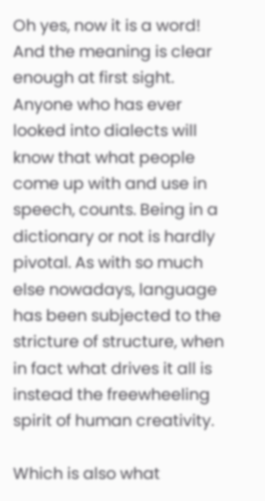Oh yes, now it is a word! And the meaning is clear enough at first sight. Anyone who has ever looked into dialects will know that what people come up with and use in speech, counts. Being in a dictionary or not is hardly pivotal. As with so much else nowadays, language has been subjected to the stricture of structure, when in fact what drives it all is instead the freewheeling spirit of human creativity.

Which is also what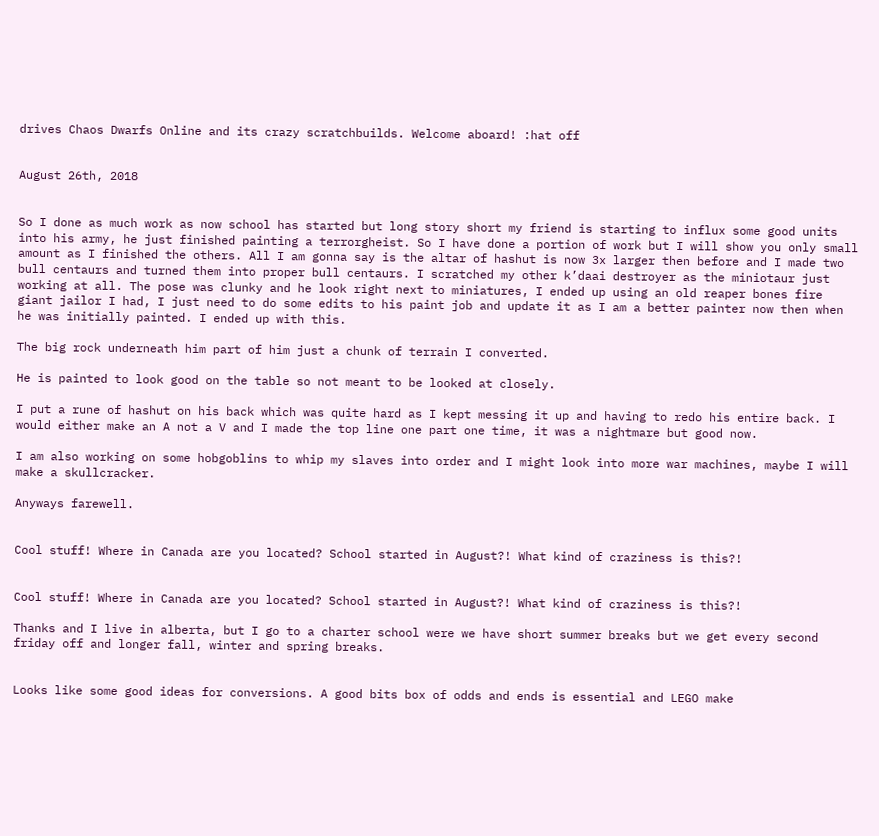drives Chaos Dwarfs Online and its crazy scratchbuilds. Welcome aboard! :hat off


August 26th, 2018


So I done as much work as now school has started but long story short my friend is starting to influx some good units into his army, he just finished painting a terrorgheist. So I have done a portion of work but I will show you only small amount as I finished the others. All I am gonna say is the altar of hashut is now 3x larger then before and I made two bull centaurs and turned them into proper bull centaurs. I scratched my other k’daai destroyer as the miniotaur just working at all. The pose was clunky and he look right next to miniatures, I ended up using an old reaper bones fire giant jailor I had, I just need to do some edits to his paint job and update it as I am a better painter now then when he was initially painted. I ended up with this.

The big rock underneath him part of him just a chunk of terrain I converted.

He is painted to look good on the table so not meant to be looked at closely.

I put a rune of hashut on his back which was quite hard as I kept messing it up and having to redo his entire back. I would either make an A not a V and I made the top line one part one time, it was a nightmare but good now.

I am also working on some hobgoblins to whip my slaves into order and I might look into more war machines, maybe I will make a skullcracker.

Anyways farewell.


Cool stuff! Where in Canada are you located? School started in August?! What kind of craziness is this?!


Cool stuff! Where in Canada are you located? School started in August?! What kind of craziness is this?!

Thanks and I live in alberta, but I go to a charter school were we have short summer breaks but we get every second friday off and longer fall, winter and spring breaks.


Looks like some good ideas for conversions. A good bits box of odds and ends is essential and LEGO make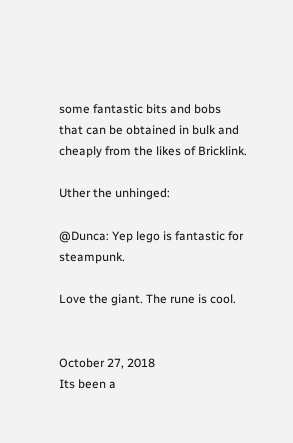some fantastic bits and bobs that can be obtained in bulk and cheaply from the likes of Bricklink.

Uther the unhinged:

@Dunca: Yep lego is fantastic for steampunk.

Love the giant. The rune is cool.


October 27, 2018
Its been a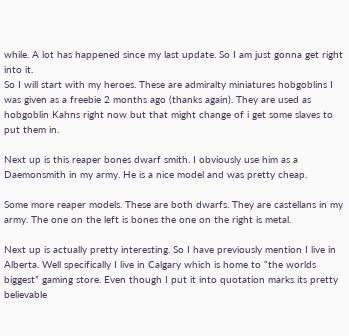while. A lot has happened since my last update. So I am just gonna get right into it.
So I will start with my heroes. These are admiralty miniatures hobgoblins I was given as a freebie 2 months ago (thanks again). They are used as hobgoblin Kahns right now but that might change of i get some slaves to put them in.

Next up is this reaper bones dwarf smith. I obviously use him as a Daemonsmith in my army. He is a nice model and was pretty cheap.

Some more reaper models. These are both dwarfs. They are castellans in my army. The one on the left is bones the one on the right is metal.

Next up is actually pretty interesting. So I have previously mention I live in Alberta. Well specifically I live in Calgary which is home to “the worlds biggest” gaming store. Even though I put it into quotation marks its pretty believable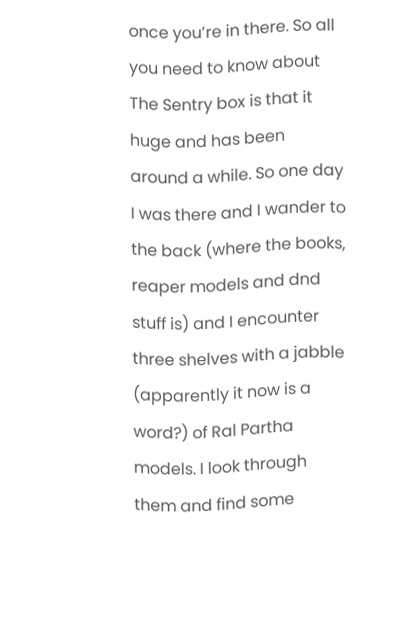once you’re in there. So all you need to know about The Sentry box is that it huge and has been around a while. So one day I was there and I wander to the back (where the books, reaper models and dnd stuff is) and I encounter three shelves with a jabble (apparently it now is a word?) of Ral Partha models. I look through them and find some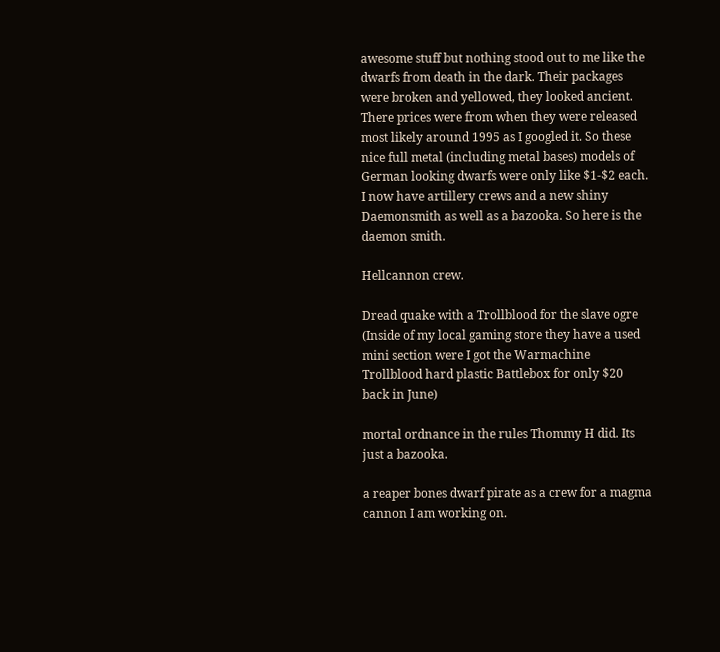awesome stuff but nothing stood out to me like the dwarfs from death in the dark. Their packages were broken and yellowed, they looked ancient. There prices were from when they were released most likely around 1995 as I googled it. So these nice full metal (including metal bases) models of German looking dwarfs were only like $1-$2 each. I now have artillery crews and a new shiny Daemonsmith as well as a bazooka. So here is the daemon smith.

Hellcannon crew.

Dread quake with a Trollblood for the slave ogre (Inside of my local gaming store they have a used mini section were I got the Warmachine Trollblood hard plastic Battlebox for only $20 back in June)

mortal ordnance in the rules Thommy H did. Its just a bazooka.

a reaper bones dwarf pirate as a crew for a magma cannon I am working on.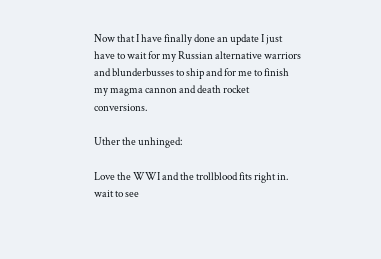Now that I have finally done an update I just have to wait for my Russian alternative warriors and blunderbusses to ship and for me to finish my magma cannon and death rocket conversions.

Uther the unhinged:

Love the WWI and the trollblood fits right in. wait to see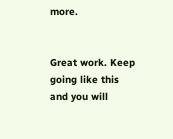more.


Great work. Keep going like this and you will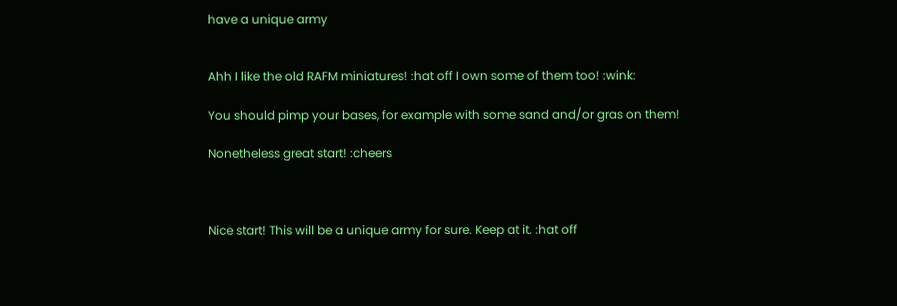have a unique army


Ahh I like the old RAFM miniatures! :hat off I own some of them too! :wink:

You should pimp your bases, for example with some sand and/or gras on them!

Nonetheless great start! :cheers



Nice start! This will be a unique army for sure. Keep at it. :hat off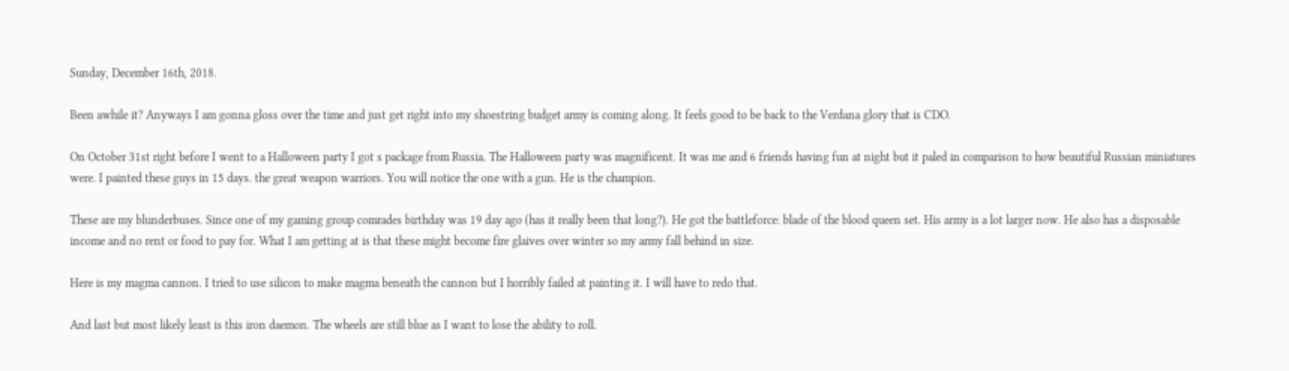Sunday, December 16th, 2018.

Been awhile it? Anyways I am gonna gloss over the time and just get right into my shoestring budget army is coming along. It feels good to be back to the Verdana glory that is CDO.

On October 31st right before I went to a Halloween party I got s package from Russia. The Halloween party was magnificent. It was me and 6 friends having fun at night but it paled in comparison to how beautiful Russian miniatures were. I painted these guys in 15 days. the great weapon warriors. You will notice the one with a gun. He is the champion.

These are my blunderbuses. Since one of my gaming group comrades birthday was 19 day ago (has it really been that long?). He got the battleforce: blade of the blood queen set. His army is a lot larger now. He also has a disposable income and no rent or food to pay for. What I am getting at is that these might become fire glaives over winter so my army fall behind in size.

Here is my magma cannon. I tried to use silicon to make magma beneath the cannon but I horribly failed at painting it. I will have to redo that.

And last but most likely least is this iron daemon. The wheels are still blue as I want to lose the ability to roll.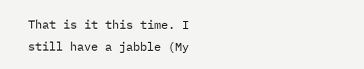That is it this time. I still have a jabble (My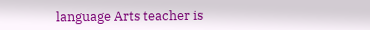language Arts teacher is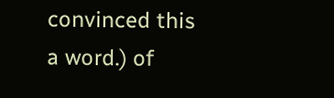convinced this a word.) of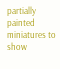partially painted miniatures to show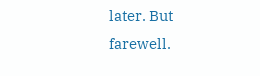later. But farewell.